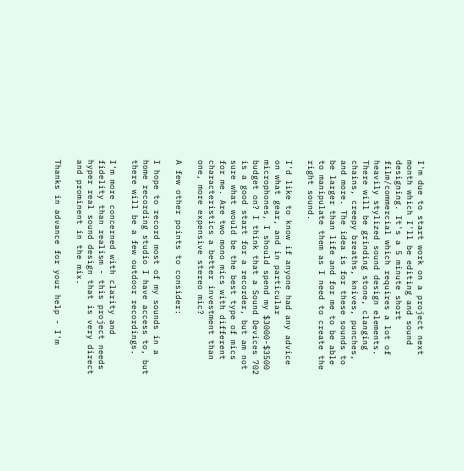I'm due to start work on a project next month which I'll be editing and sound designing. It's a 5 minute short film/commercial which requires a lot of heavily stylized sound design elements. There will be grinding stone, clanging chains, creepy breaths, knives, punches, and more. The idea is for these sounds to be larger than life and for me to be able to manipulate them as I need to create the right sound.

I'd like to know if anyone had any advice on what gear, and in particular microphones, I should spend my $3000-$3500 budget on? I think that a Sound Devices 702 is a good start for a recorder, but am not sure what would be the best type of mics for me. Are two mono mics with different characteristics a better investment than one, more expensive stereo mic?

A few other points to consider:

I hope to record most of my sounds in a home recording studio I have access to, but there will be a few outdoor recordings.

I'm more concerned with clarity and fidelity than realism - this project needs hyper real sound design that is very direct and prominent in the mix.

Thanks in advance for your help - I'm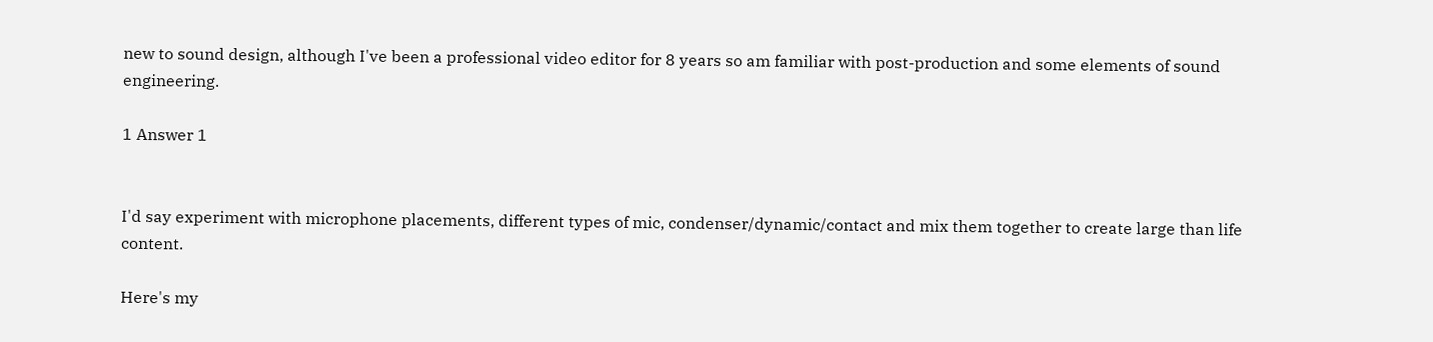new to sound design, although I've been a professional video editor for 8 years so am familiar with post-production and some elements of sound engineering.

1 Answer 1


I'd say experiment with microphone placements, different types of mic, condenser/dynamic/contact and mix them together to create large than life content.

Here's my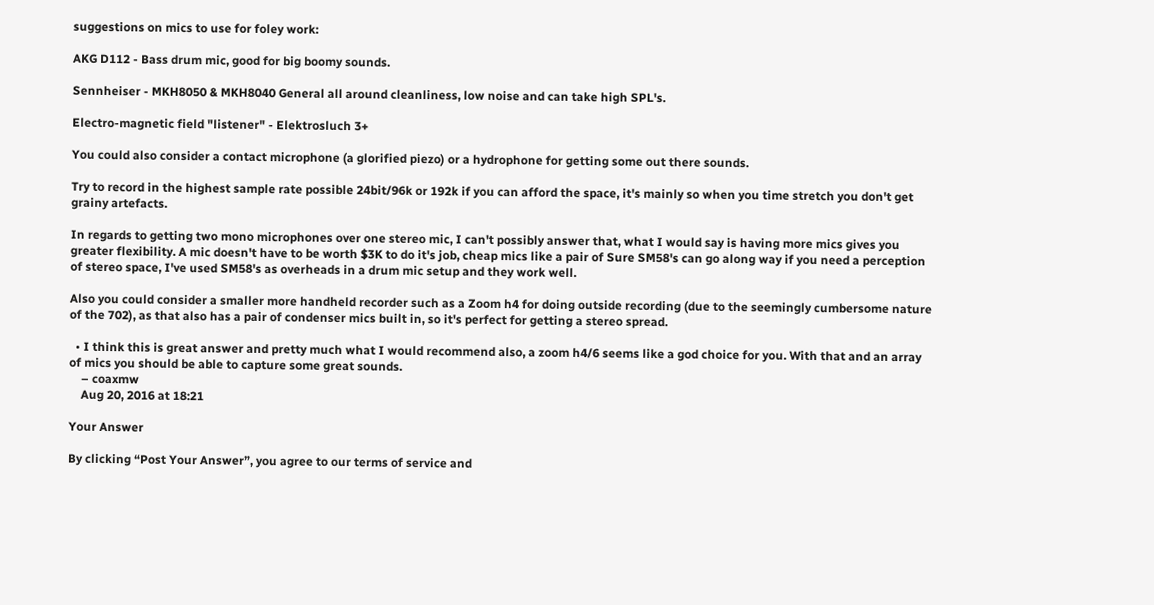suggestions on mics to use for foley work:

AKG D112 - Bass drum mic, good for big boomy sounds.

Sennheiser - MKH8050 & MKH8040 General all around cleanliness, low noise and can take high SPL's.

Electro-magnetic field "listener" - Elektrosluch 3+

You could also consider a contact microphone (a glorified piezo) or a hydrophone for getting some out there sounds.

Try to record in the highest sample rate possible 24bit/96k or 192k if you can afford the space, it's mainly so when you time stretch you don't get grainy artefacts.

In regards to getting two mono microphones over one stereo mic, I can't possibly answer that, what I would say is having more mics gives you greater flexibility. A mic doesn't have to be worth $3K to do it's job, cheap mics like a pair of Sure SM58's can go along way if you need a perception of stereo space, I've used SM58's as overheads in a drum mic setup and they work well.

Also you could consider a smaller more handheld recorder such as a Zoom h4 for doing outside recording (due to the seemingly cumbersome nature of the 702), as that also has a pair of condenser mics built in, so it's perfect for getting a stereo spread.

  • I think this is great answer and pretty much what I would recommend also, a zoom h4/6 seems like a god choice for you. With that and an array of mics you should be able to capture some great sounds.
    – coaxmw
    Aug 20, 2016 at 18:21

Your Answer

By clicking “Post Your Answer”, you agree to our terms of service and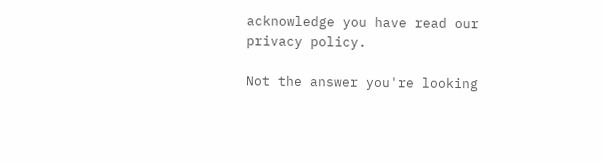acknowledge you have read our privacy policy.

Not the answer you're looking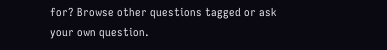for? Browse other questions tagged or ask your own question.